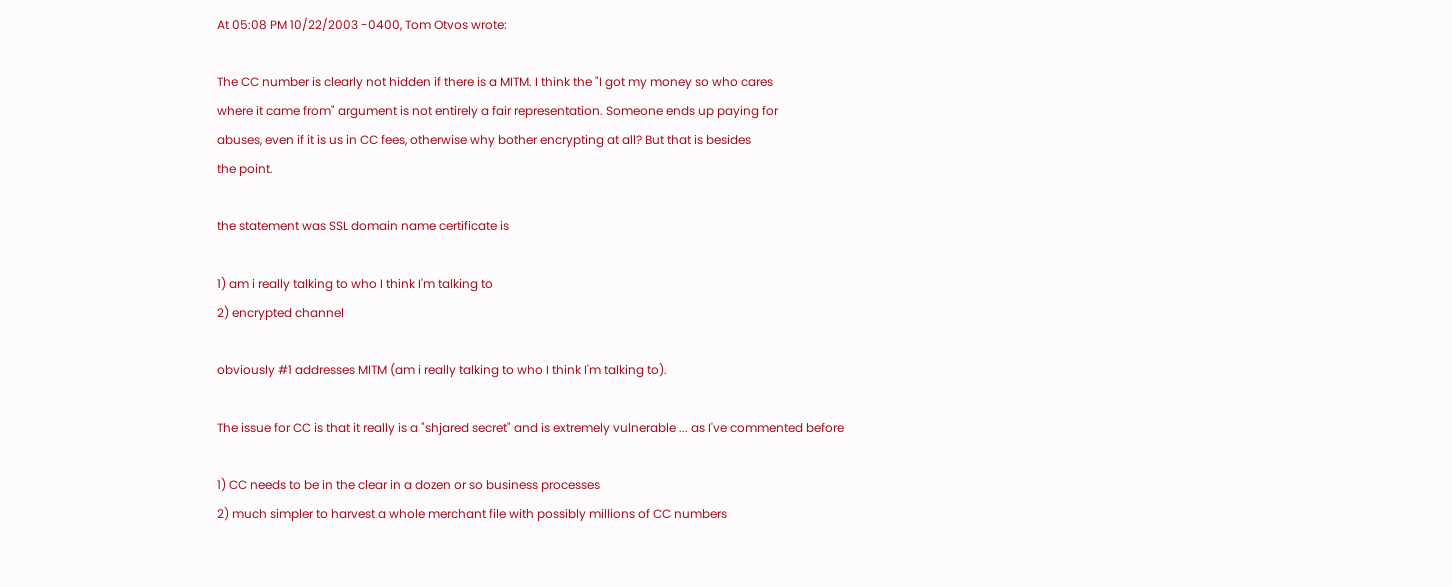At 05:08 PM 10/22/2003 -0400, Tom Otvos wrote:

The CC number is clearly not hidden if there is a MITM. I think the "I got my money so who cares
where it came from" argument is not entirely a fair representation. Someone ends up paying for
abuses, even if it is us in CC fees, otherwise why bother encrypting at all? But that is besides
the point.

the statement was SSL domain name certificate is

1) am i really talking to who I think I'm talking to
2) encrypted channel

obviously #1 addresses MITM (am i really talking to who I think I'm talking to).

The issue for CC is that it really is a "shjared secret" and is extremely vulnerable ... as I've commented before

1) CC needs to be in the clear in a dozen or so business processes
2) much simpler to harvest a whole merchant file with possibly millions of CC numbers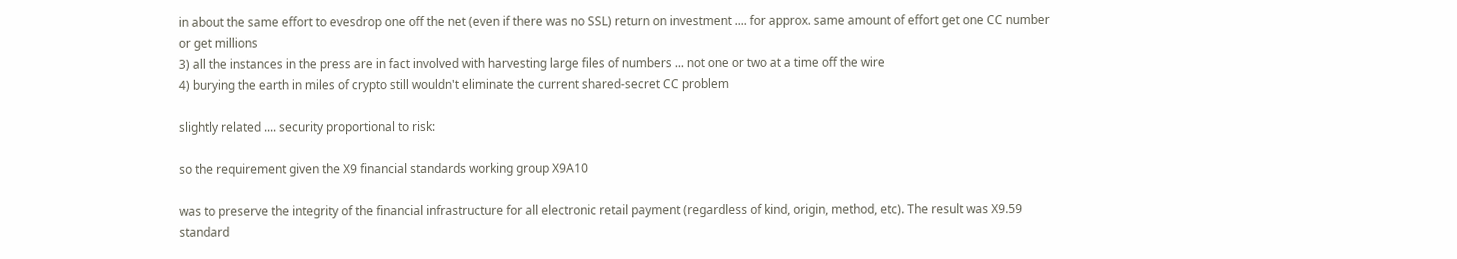in about the same effort to evesdrop one off the net (even if there was no SSL) return on investment .... for approx. same amount of effort get one CC number or get millions
3) all the instances in the press are in fact involved with harvesting large files of numbers ... not one or two at a time off the wire
4) burying the earth in miles of crypto still wouldn't eliminate the current shared-secret CC problem

slightly related .... security proportional to risk:

so the requirement given the X9 financial standards working group X9A10

was to preserve the integrity of the financial infrastructure for all electronic retail payment (regardless of kind, origin, method, etc). The result was X9.59 standard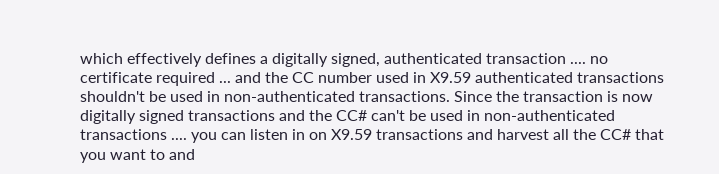which effectively defines a digitally signed, authenticated transaction .... no certificate required ... and the CC number used in X9.59 authenticated transactions shouldn't be used in non-authenticated transactions. Since the transaction is now digitally signed transactions and the CC# can't be used in non-authenticated transactions .... you can listen in on X9.59 transactions and harvest all the CC# that you want to and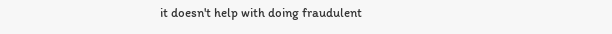it doesn't help with doing fraudulent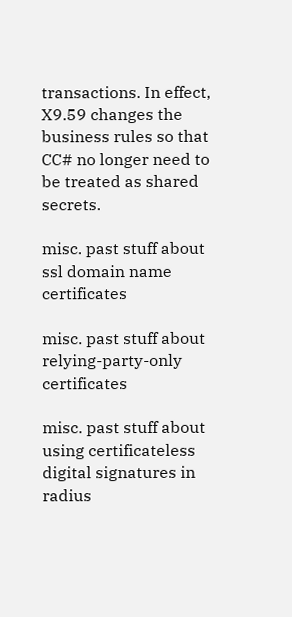transactions. In effect, X9.59 changes the business rules so that CC# no longer need to be treated as shared secrets.

misc. past stuff about ssl domain name certificates

misc. past stuff about relying-party-only certificates

misc. past stuff about using certificateless digital signatures in radius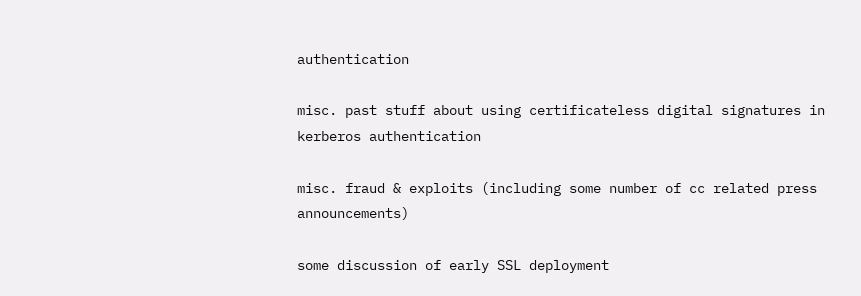authentication

misc. past stuff about using certificateless digital signatures in kerberos authentication

misc. fraud & exploits (including some number of cc related press announcements)

some discussion of early SSL deployment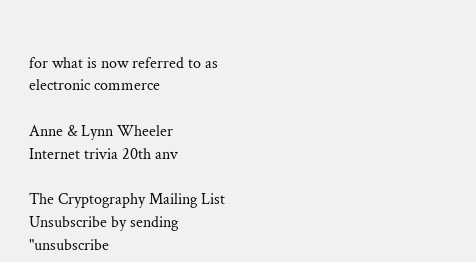for what is now referred to as electronic commerce

Anne & Lynn Wheeler
Internet trivia 20th anv

The Cryptography Mailing List
Unsubscribe by sending "unsubscribe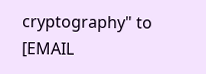cryptography" to [EMAIL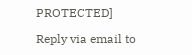PROTECTED]

Reply via email to